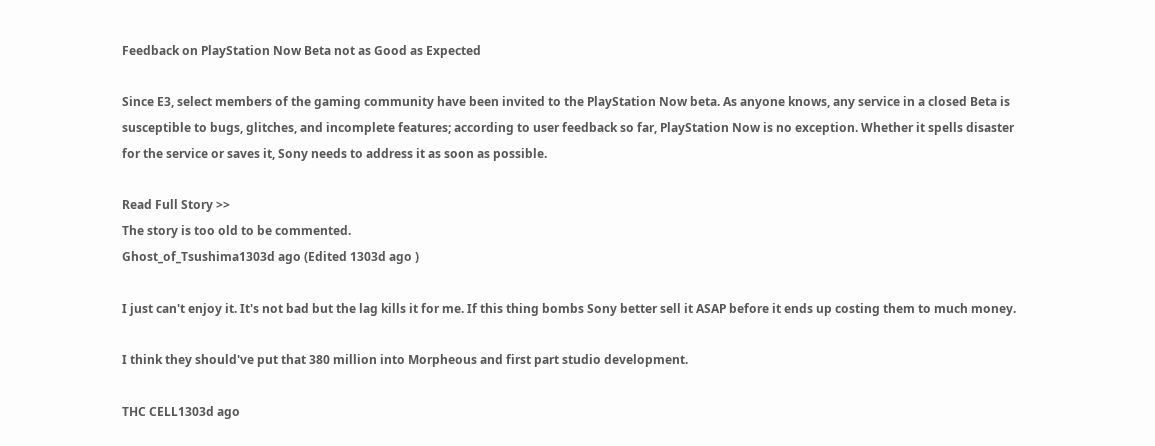Feedback on PlayStation Now Beta not as Good as Expected

Since E3, select members of the gaming community have been invited to the PlayStation Now beta. As anyone knows, any service in a closed Beta is susceptible to bugs, glitches, and incomplete features; according to user feedback so far, PlayStation Now is no exception. Whether it spells disaster for the service or saves it, Sony needs to address it as soon as possible.

Read Full Story >>
The story is too old to be commented.
Ghost_of_Tsushima1303d ago (Edited 1303d ago )

I just can't enjoy it. It's not bad but the lag kills it for me. If this thing bombs Sony better sell it ASAP before it ends up costing them to much money.

I think they should've put that 380 million into Morpheous and first part studio development.

THC CELL1303d ago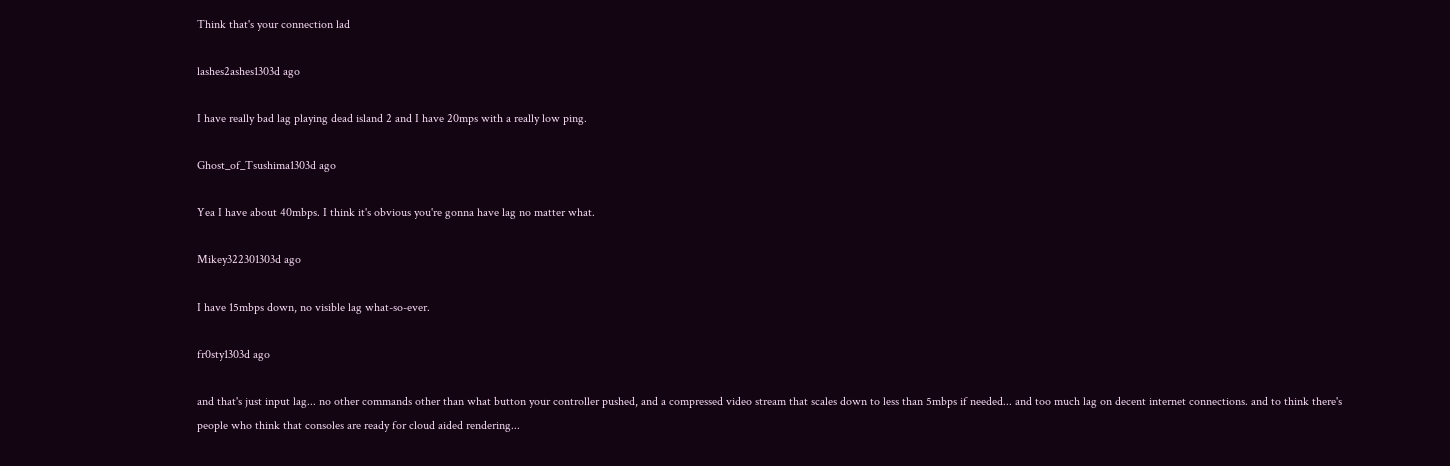Think that's your connection lad

lashes2ashes1303d ago

I have really bad lag playing dead island 2 and I have 20mps with a really low ping.

Ghost_of_Tsushima1303d ago

Yea I have about 40mbps. I think it's obvious you're gonna have lag no matter what.

Mikey322301303d ago

I have 15mbps down, no visible lag what-so-ever.

fr0sty1303d ago

and that's just input lag... no other commands other than what button your controller pushed, and a compressed video stream that scales down to less than 5mbps if needed... and too much lag on decent internet connections. and to think there's people who think that consoles are ready for cloud aided rendering...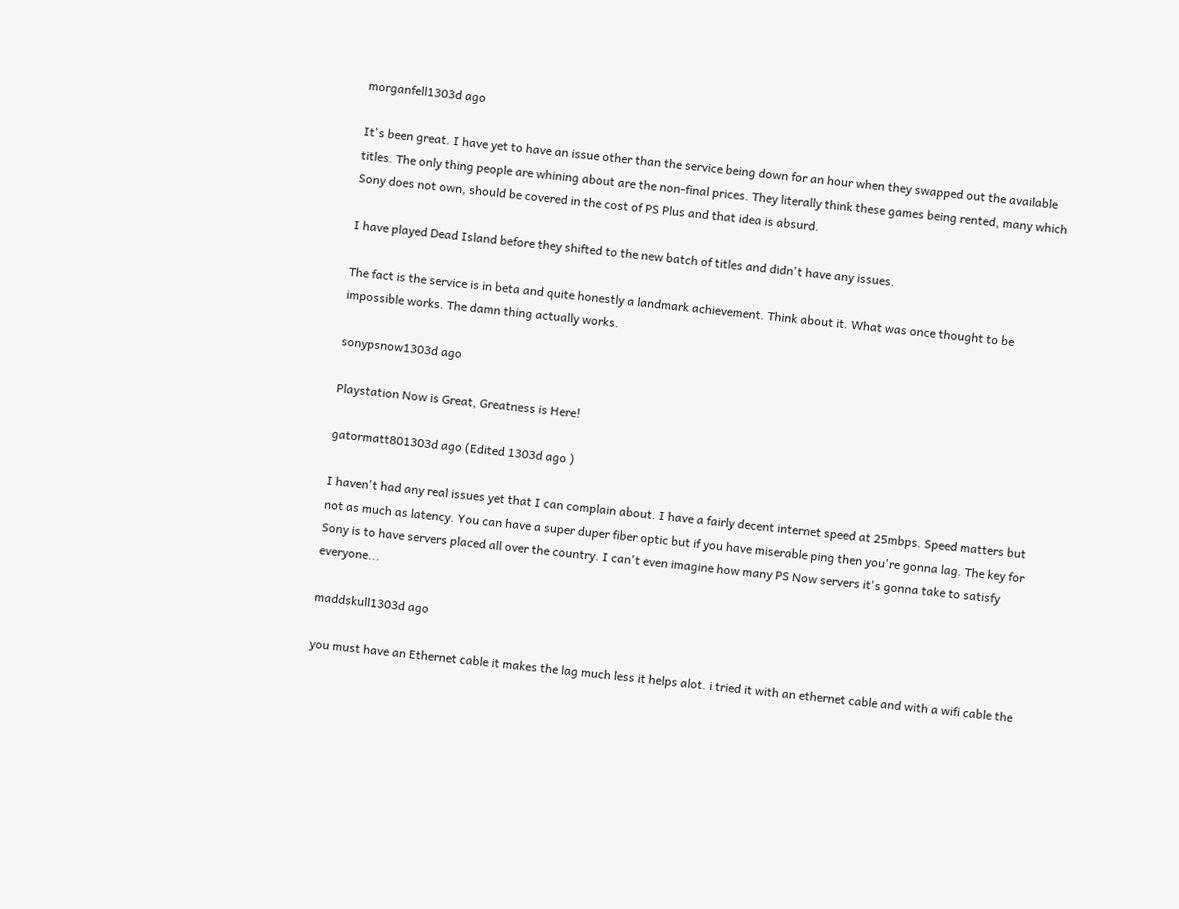morganfell1303d ago

It's been great. I have yet to have an issue other than the service being down for an hour when they swapped out the available titles. The only thing people are whining about are the non-final prices. They literally think these games being rented, many which Sony does not own, should be covered in the cost of PS Plus and that idea is absurd.

I have played Dead Island before they shifted to the new batch of titles and didn't have any issues.

The fact is the service is in beta and quite honestly a landmark achievement. Think about it. What was once thought to be impossible works. The damn thing actually works.

sonypsnow1303d ago

Playstation Now is Great, Greatness is Here!

gatormatt801303d ago (Edited 1303d ago )

I haven't had any real issues yet that I can complain about. I have a fairly decent internet speed at 25mbps. Speed matters but not as much as latency. You can have a super duper fiber optic but if you have miserable ping then you're gonna lag. The key for Sony is to have servers placed all over the country. I can't even imagine how many PS Now servers it's gonna take to satisfy everyone...

maddskull1303d ago

you must have an Ethernet cable it makes the lag much less it helps alot. i tried it with an ethernet cable and with a wifi cable the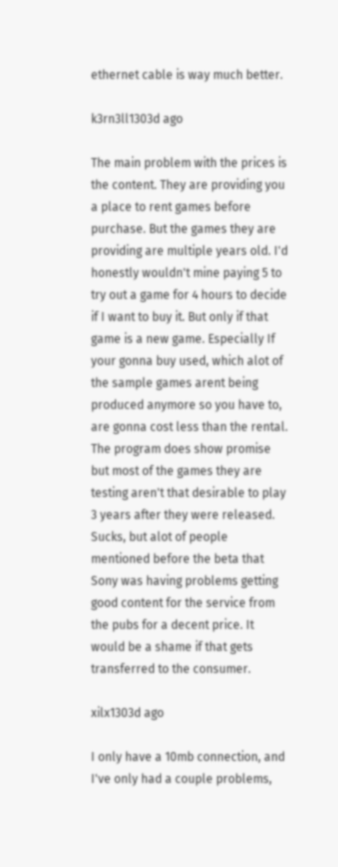ethernet cable is way much better.

k3rn3ll1303d ago

The main problem with the prices is the content. They are providing you a place to rent games before purchase. But the games they are providing are multiple years old. I'd honestly wouldn't mine paying 5 to try out a game for 4 hours to decide if I want to buy it. But only if that game is a new game. Especially If your gonna buy used, which alot of the sample games arent being produced anymore so you have to, are gonna cost less than the rental. The program does show promise but most of the games they are testing aren't that desirable to play 3 years after they were released. Sucks, but alot of people mentioned before the beta that Sony was having problems getting good content for the service from the pubs for a decent price. It would be a shame if that gets transferred to the consumer.

xilx1303d ago

I only have a 10mb connection, and I've only had a couple problems,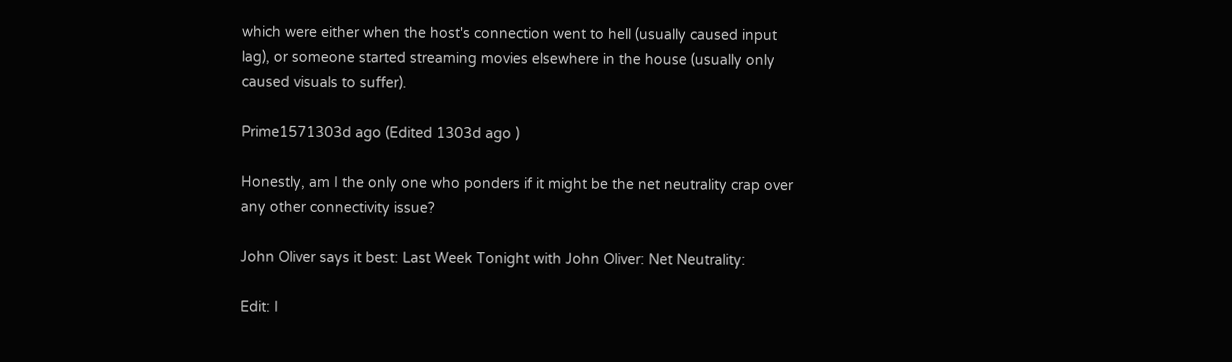which were either when the host's connection went to hell (usually caused input lag), or someone started streaming movies elsewhere in the house (usually only caused visuals to suffer).

Prime1571303d ago (Edited 1303d ago )

Honestly, am I the only one who ponders if it might be the net neutrality crap over any other connectivity issue?

John Oliver says it best: Last Week Tonight with John Oliver: Net Neutrality:

Edit: I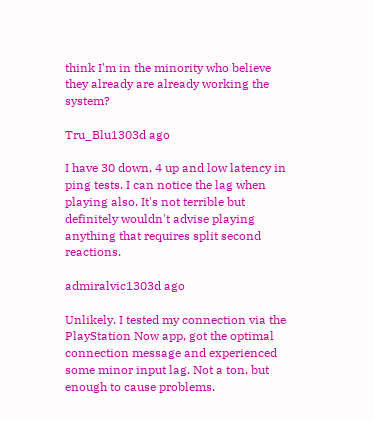think I'm in the minority who believe they already are already working the system?

Tru_Blu1303d ago

I have 30 down, 4 up and low latency in ping tests. I can notice the lag when playing also. It's not terrible but definitely wouldn't advise playing anything that requires split second reactions.

admiralvic1303d ago

Unlikely. I tested my connection via the PlayStation Now app, got the optimal connection message and experienced some minor input lag. Not a ton, but enough to cause problems.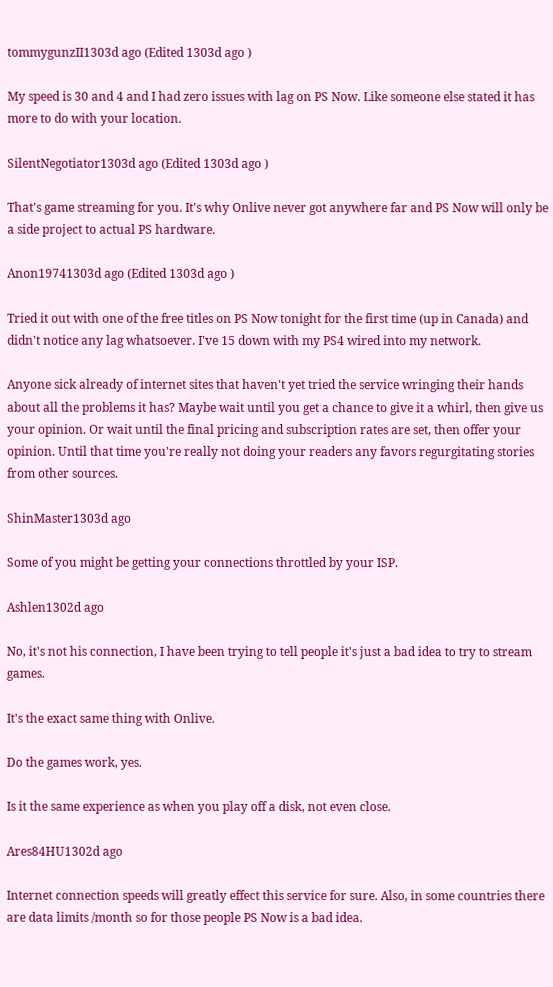tommygunzII1303d ago (Edited 1303d ago )

My speed is 30 and 4 and I had zero issues with lag on PS Now. Like someone else stated it has more to do with your location.

SilentNegotiator1303d ago (Edited 1303d ago )

That's game streaming for you. It's why Onlive never got anywhere far and PS Now will only be a side project to actual PS hardware.

Anon19741303d ago (Edited 1303d ago )

Tried it out with one of the free titles on PS Now tonight for the first time (up in Canada) and didn't notice any lag whatsoever. I've 15 down with my PS4 wired into my network.

Anyone sick already of internet sites that haven't yet tried the service wringing their hands about all the problems it has? Maybe wait until you get a chance to give it a whirl, then give us your opinion. Or wait until the final pricing and subscription rates are set, then offer your opinion. Until that time you're really not doing your readers any favors regurgitating stories from other sources.

ShinMaster1303d ago

Some of you might be getting your connections throttled by your ISP.

Ashlen1302d ago

No, it's not his connection, I have been trying to tell people it's just a bad idea to try to stream games.

It's the exact same thing with Onlive.

Do the games work, yes.

Is it the same experience as when you play off a disk, not even close.

Ares84HU1302d ago

Internet connection speeds will greatly effect this service for sure. Also, in some countries there are data limits /month so for those people PS Now is a bad idea.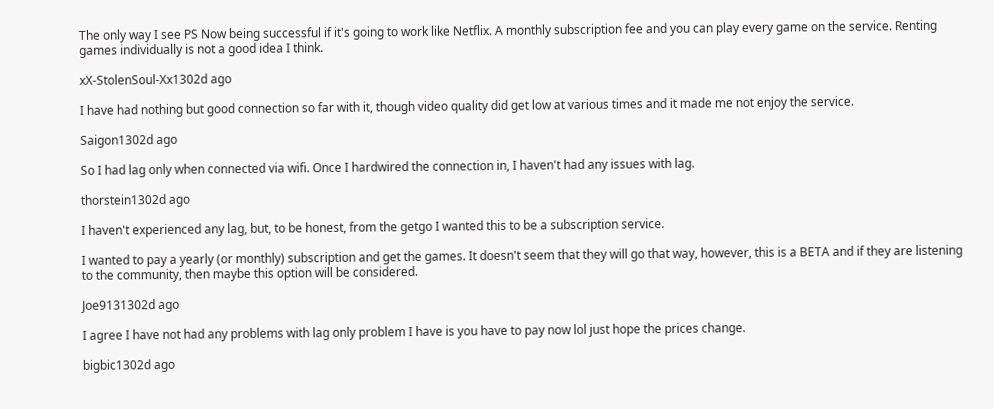The only way I see PS Now being successful if it's going to work like Netflix. A monthly subscription fee and you can play every game on the service. Renting games individually is not a good idea I think.

xX-StolenSoul-Xx1302d ago

I have had nothing but good connection so far with it, though video quality did get low at various times and it made me not enjoy the service.

Saigon1302d ago

So I had lag only when connected via wifi. Once I hardwired the connection in, I haven't had any issues with lag.

thorstein1302d ago

I haven't experienced any lag, but, to be honest, from the getgo I wanted this to be a subscription service.

I wanted to pay a yearly (or monthly) subscription and get the games. It doesn't seem that they will go that way, however, this is a BETA and if they are listening to the community, then maybe this option will be considered.

Joe9131302d ago

I agree I have not had any problems with lag only problem I have is you have to pay now lol just hope the prices change.

bigbic1302d ago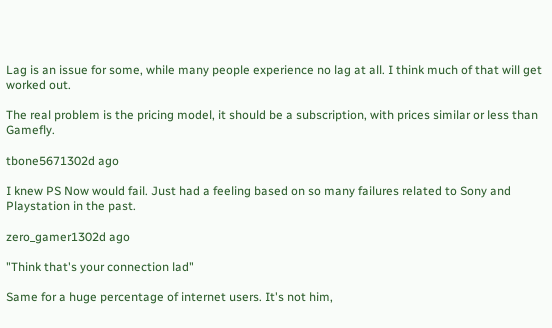Lag is an issue for some, while many people experience no lag at all. I think much of that will get worked out.

The real problem is the pricing model, it should be a subscription, with prices similar or less than Gamefly.

tbone5671302d ago

I knew PS Now would fail. Just had a feeling based on so many failures related to Sony and Playstation in the past.

zero_gamer1302d ago

"Think that's your connection lad"

Same for a huge percentage of internet users. It's not him,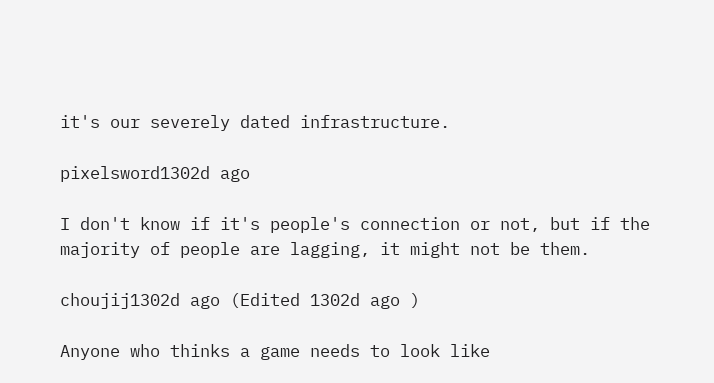it's our severely dated infrastructure.

pixelsword1302d ago

I don't know if it's people's connection or not, but if the majority of people are lagging, it might not be them.

choujij1302d ago (Edited 1302d ago )

Anyone who thinks a game needs to look like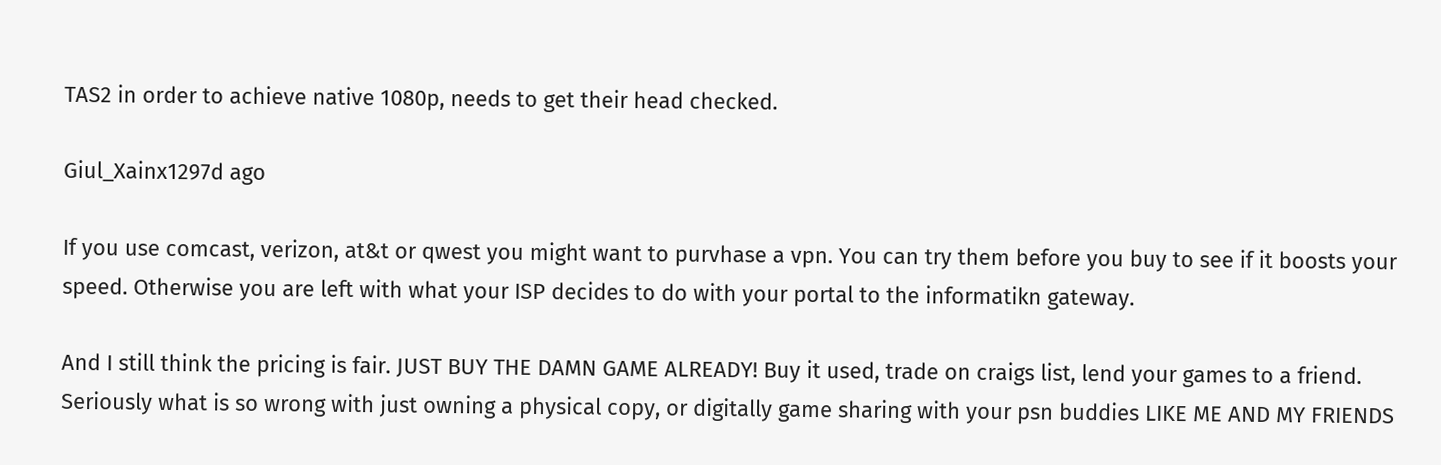TAS2 in order to achieve native 1080p, needs to get their head checked.

Giul_Xainx1297d ago

If you use comcast, verizon, at&t or qwest you might want to purvhase a vpn. You can try them before you buy to see if it boosts your speed. Otherwise you are left with what your ISP decides to do with your portal to the informatikn gateway.

And I still think the pricing is fair. JUST BUY THE DAMN GAME ALREADY! Buy it used, trade on craigs list, lend your games to a friend. Seriously what is so wrong with just owning a physical copy, or digitally game sharing with your psn buddies LIKE ME AND MY FRIENDS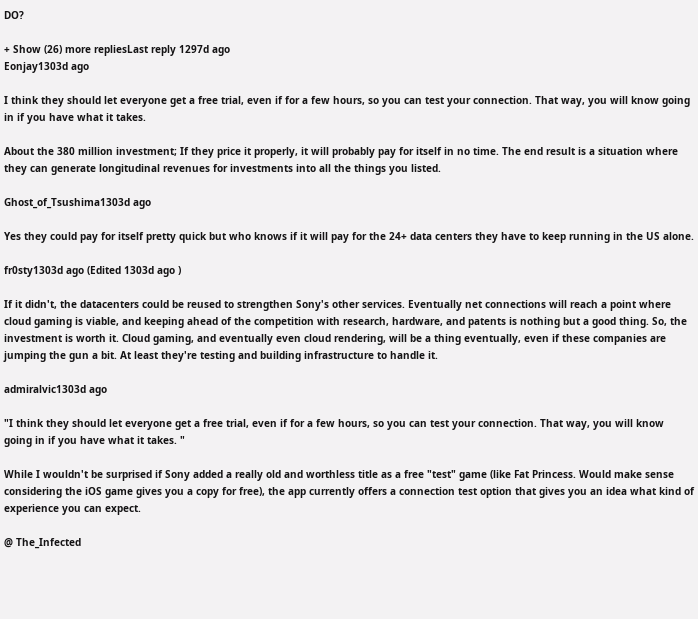DO?

+ Show (26) more repliesLast reply 1297d ago
Eonjay1303d ago

I think they should let everyone get a free trial, even if for a few hours, so you can test your connection. That way, you will know going in if you have what it takes.

About the 380 million investment; If they price it properly, it will probably pay for itself in no time. The end result is a situation where they can generate longitudinal revenues for investments into all the things you listed.

Ghost_of_Tsushima1303d ago

Yes they could pay for itself pretty quick but who knows if it will pay for the 24+ data centers they have to keep running in the US alone.

fr0sty1303d ago (Edited 1303d ago )

If it didn't, the datacenters could be reused to strengthen Sony's other services. Eventually net connections will reach a point where cloud gaming is viable, and keeping ahead of the competition with research, hardware, and patents is nothing but a good thing. So, the investment is worth it. Cloud gaming, and eventually even cloud rendering, will be a thing eventually, even if these companies are jumping the gun a bit. At least they're testing and building infrastructure to handle it.

admiralvic1303d ago

"I think they should let everyone get a free trial, even if for a few hours, so you can test your connection. That way, you will know going in if you have what it takes. "

While I wouldn't be surprised if Sony added a really old and worthless title as a free "test" game (like Fat Princess. Would make sense considering the iOS game gives you a copy for free), the app currently offers a connection test option that gives you an idea what kind of experience you can expect.

@ The_Infected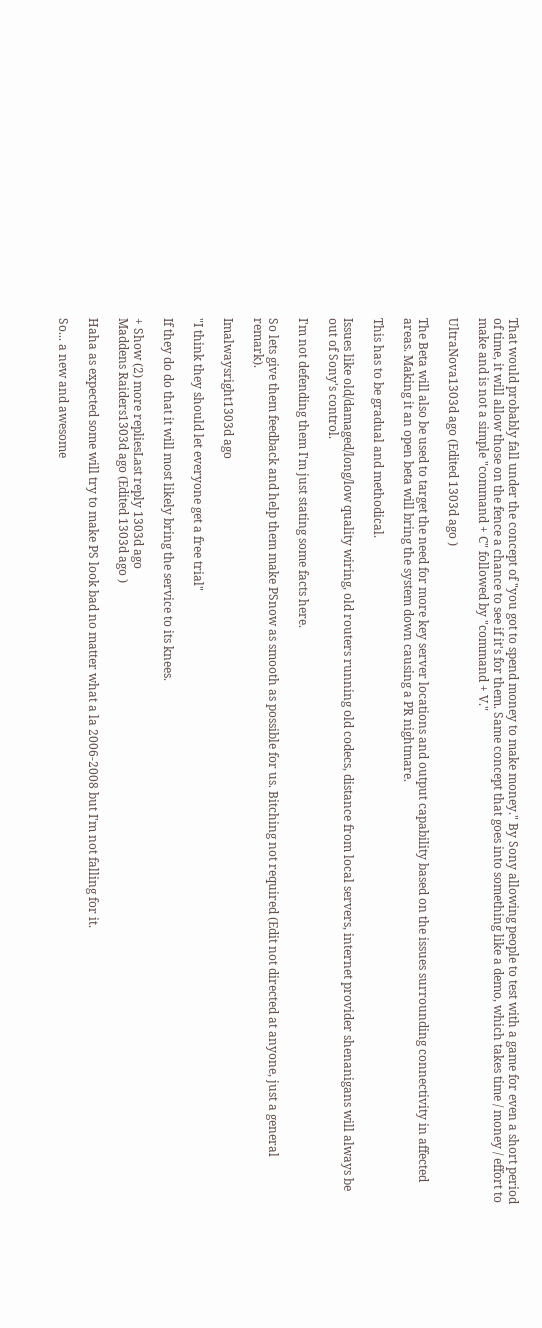That would probably fall under the concept of "you got to spend money to make money." By Sony allowing people to test with a game for even a short period of time, it will allow those on the fence a chance to see if it's for them. Same concept that goes into something like a demo, which takes time / money / effort to make and is not a simple "command + C" followed by "command + V."

UltraNova1303d ago (Edited 1303d ago )

The Beta will also be used to target the need for more key server locations and output capability based on the issues surrounding connectivity in affected areas. Making it an open beta will bring the system down causing a PR nightmare.

This has to be gradual and methodical.

Issues like old/damaged/long/low quality wiring, old routers running old codecs, distance from local servers, internet provider shenanigans will always be out of Sony's control.

I'm not defending them I'm just stating some facts here.

So lets give them feedback and help them make PSnow as smooth as possible for us. Bitching not required (Edit not directed at anyone, just a general remark).

Imalwaysright1303d ago

"I think they should let everyone get a free trial"

If they do do that it will most likely bring the service to its knees.

+ Show (2) more repliesLast reply 1303d ago
Maddens Raiders1303d ago (Edited 1303d ago )

Haha as expected some will try to make PS look bad no matter what a la 2006-2008 but I'm not falling for it.

So... a new and awesome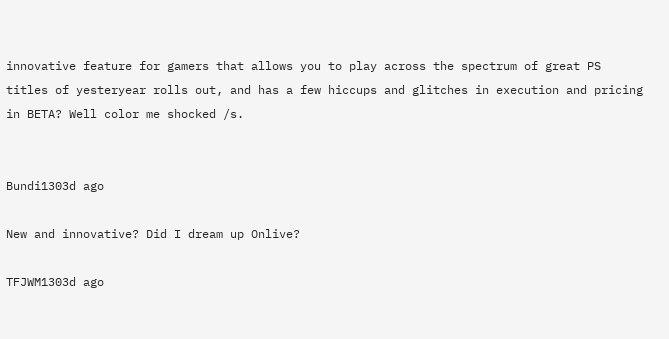innovative feature for gamers that allows you to play across the spectrum of great PS titles of yesteryear rolls out, and has a few hiccups and glitches in execution and pricing in BETA? Well color me shocked /s.


Bundi1303d ago

New and innovative? Did I dream up Onlive?

TFJWM1303d ago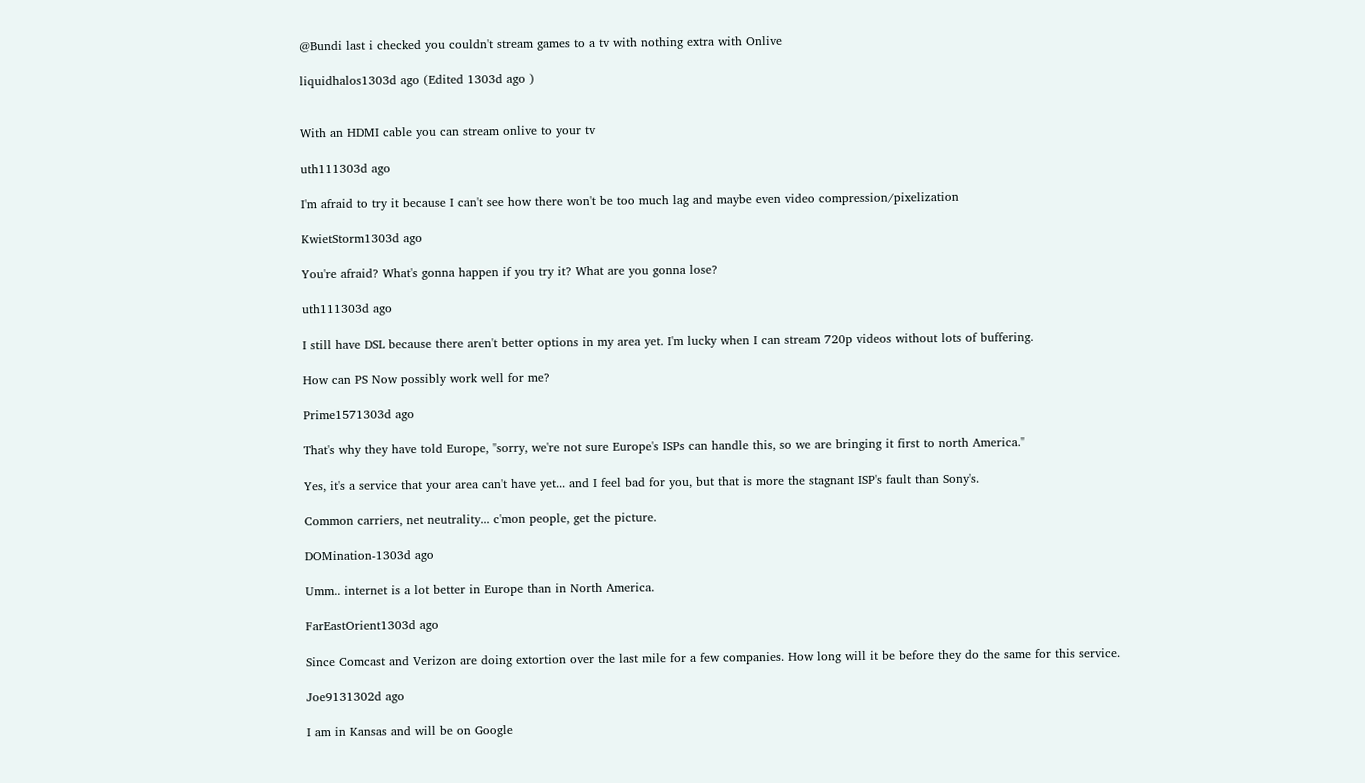@Bundi last i checked you couldn't stream games to a tv with nothing extra with Onlive

liquidhalos1303d ago (Edited 1303d ago )


With an HDMI cable you can stream onlive to your tv

uth111303d ago

I'm afraid to try it because I can't see how there won't be too much lag and maybe even video compression/pixelization

KwietStorm1303d ago

You're afraid? What's gonna happen if you try it? What are you gonna lose?

uth111303d ago

I still have DSL because there aren't better options in my area yet. I'm lucky when I can stream 720p videos without lots of buffering.

How can PS Now possibly work well for me?

Prime1571303d ago

That's why they have told Europe, "sorry, we're not sure Europe's ISPs can handle this, so we are bringing it first to north America."

Yes, it's a service that your area can't have yet... and I feel bad for you, but that is more the stagnant ISP's fault than Sony's.

Common carriers, net neutrality... c'mon people, get the picture.

DOMination-1303d ago

Umm.. internet is a lot better in Europe than in North America.

FarEastOrient1303d ago

Since Comcast and Verizon are doing extortion over the last mile for a few companies. How long will it be before they do the same for this service.

Joe9131302d ago

I am in Kansas and will be on Google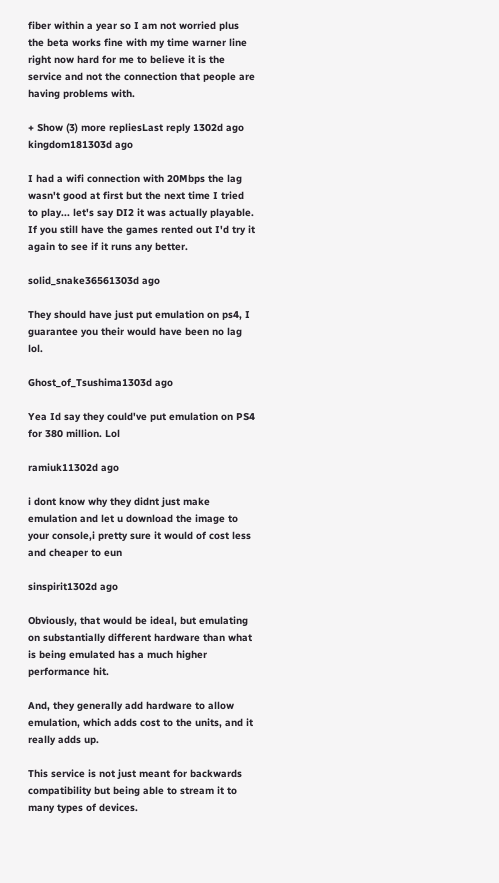fiber within a year so I am not worried plus the beta works fine with my time warner line right now hard for me to believe it is the service and not the connection that people are having problems with.

+ Show (3) more repliesLast reply 1302d ago
kingdom181303d ago

I had a wifi connection with 20Mbps the lag wasn't good at first but the next time I tried to play... let's say DI2 it was actually playable. If you still have the games rented out I'd try it again to see if it runs any better.

solid_snake36561303d ago

They should have just put emulation on ps4, I guarantee you their would have been no lag lol.

Ghost_of_Tsushima1303d ago

Yea Id say they could've put emulation on PS4 for 380 million. Lol

ramiuk11302d ago

i dont know why they didnt just make emulation and let u download the image to your console,i pretty sure it would of cost less and cheaper to eun

sinspirit1302d ago

Obviously, that would be ideal, but emulating on substantially different hardware than what is being emulated has a much higher performance hit.

And, they generally add hardware to allow emulation, which adds cost to the units, and it really adds up.

This service is not just meant for backwards compatibility but being able to stream it to many types of devices.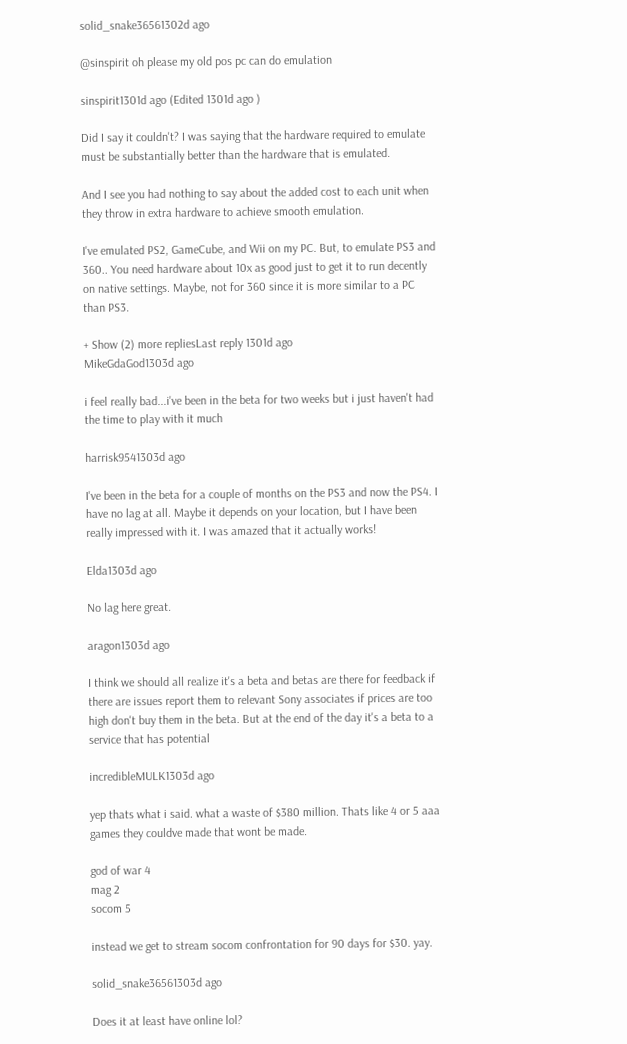solid_snake36561302d ago

@sinspirit oh please my old pos pc can do emulation

sinspirit1301d ago (Edited 1301d ago )

Did I say it couldn't? I was saying that the hardware required to emulate must be substantially better than the hardware that is emulated.

And I see you had nothing to say about the added cost to each unit when they throw in extra hardware to achieve smooth emulation.

I've emulated PS2, GameCube, and Wii on my PC. But, to emulate PS3 and 360.. You need hardware about 10x as good just to get it to run decently on native settings. Maybe, not for 360 since it is more similar to a PC than PS3.

+ Show (2) more repliesLast reply 1301d ago
MikeGdaGod1303d ago

i feel really bad...i've been in the beta for two weeks but i just haven't had the time to play with it much

harrisk9541303d ago

I've been in the beta for a couple of months on the PS3 and now the PS4. I have no lag at all. Maybe it depends on your location, but I have been really impressed with it. I was amazed that it actually works!

Elda1303d ago

No lag here great.

aragon1303d ago

I think we should all realize it's a beta and betas are there for feedback if there are issues report them to relevant Sony associates if prices are too high don't buy them in the beta. But at the end of the day it's a beta to a service that has potential

incredibleMULK1303d ago

yep thats what i said. what a waste of $380 million. Thats like 4 or 5 aaa games they couldve made that wont be made.

god of war 4
mag 2
socom 5

instead we get to stream socom confrontation for 90 days for $30. yay.

solid_snake36561303d ago

Does it at least have online lol?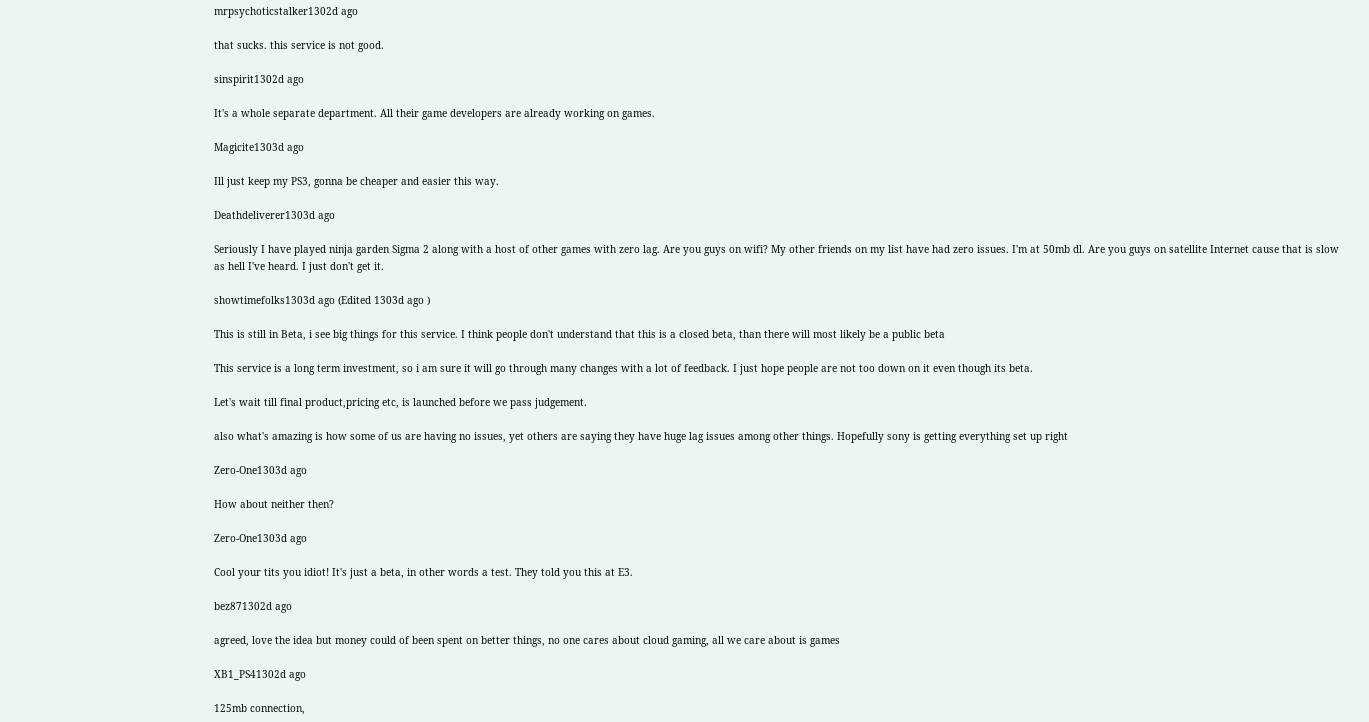mrpsychoticstalker1302d ago

that sucks. this service is not good.

sinspirit1302d ago

It's a whole separate department. All their game developers are already working on games.

Magicite1303d ago

Ill just keep my PS3, gonna be cheaper and easier this way.

Deathdeliverer1303d ago

Seriously I have played ninja garden Sigma 2 along with a host of other games with zero lag. Are you guys on wifi? My other friends on my list have had zero issues. I'm at 50mb dl. Are you guys on satellite Internet cause that is slow as hell I've heard. I just don't get it.

showtimefolks1303d ago (Edited 1303d ago )

This is still in Beta, i see big things for this service. I think people don't understand that this is a closed beta, than there will most likely be a public beta

This service is a long term investment, so i am sure it will go through many changes with a lot of feedback. I just hope people are not too down on it even though its beta.

Let's wait till final product,pricing etc, is launched before we pass judgement.

also what's amazing is how some of us are having no issues, yet others are saying they have huge lag issues among other things. Hopefully sony is getting everything set up right

Zero-One1303d ago

How about neither then?

Zero-One1303d ago

Cool your tits you idiot! It's just a beta, in other words a test. They told you this at E3.

bez871302d ago

agreed, love the idea but money could of been spent on better things, no one cares about cloud gaming, all we care about is games

XB1_PS41302d ago

125mb connection,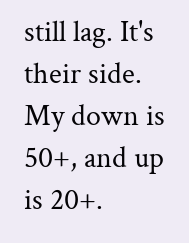still lag. It's their side. My down is 50+, and up is 20+.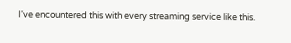I've encountered this with every streaming service like this.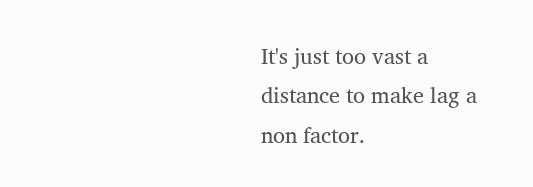It's just too vast a distance to make lag a non factor.